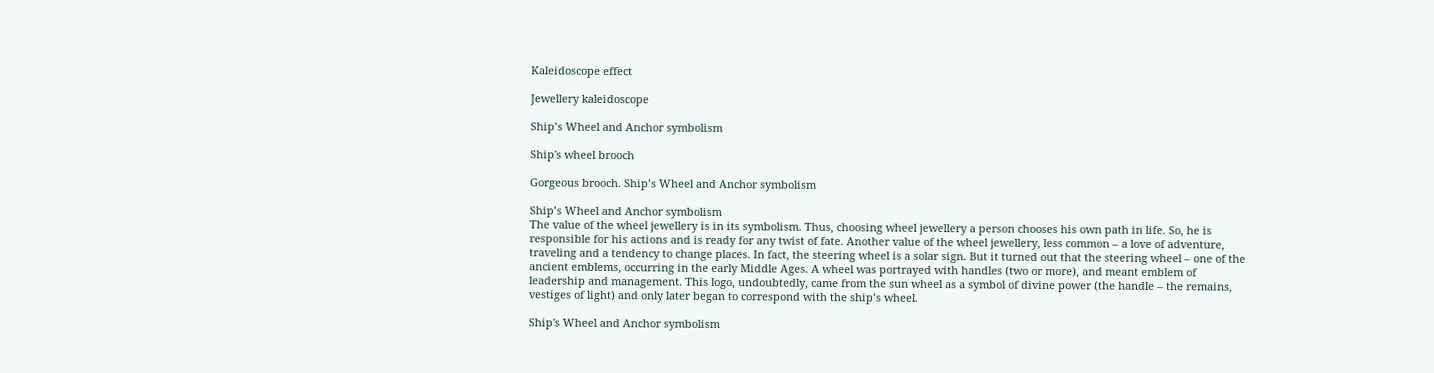Kaleidoscope effect

Jewellery kaleidoscope

Ship’s Wheel and Anchor symbolism

Ship's wheel brooch

Gorgeous brooch. Ship’s Wheel and Anchor symbolism

Ship’s Wheel and Anchor symbolism
The value of the wheel jewellery is in its symbolism. Thus, choosing wheel jewellery a person chooses his own path in life. So, he is responsible for his actions and is ready for any twist of fate. Another value of the wheel jewellery, less common – a love of adventure, traveling and a tendency to change places. In fact, the steering wheel is a solar sign. But it turned out that the steering wheel – one of the ancient emblems, occurring in the early Middle Ages. A wheel was portrayed with handles (two or more), and meant emblem of leadership and management. This logo, undoubtedly, came from the sun wheel as a symbol of divine power (the handle – the remains, vestiges of light) and only later began to correspond with the ship’s wheel.

Ship's Wheel and Anchor symbolism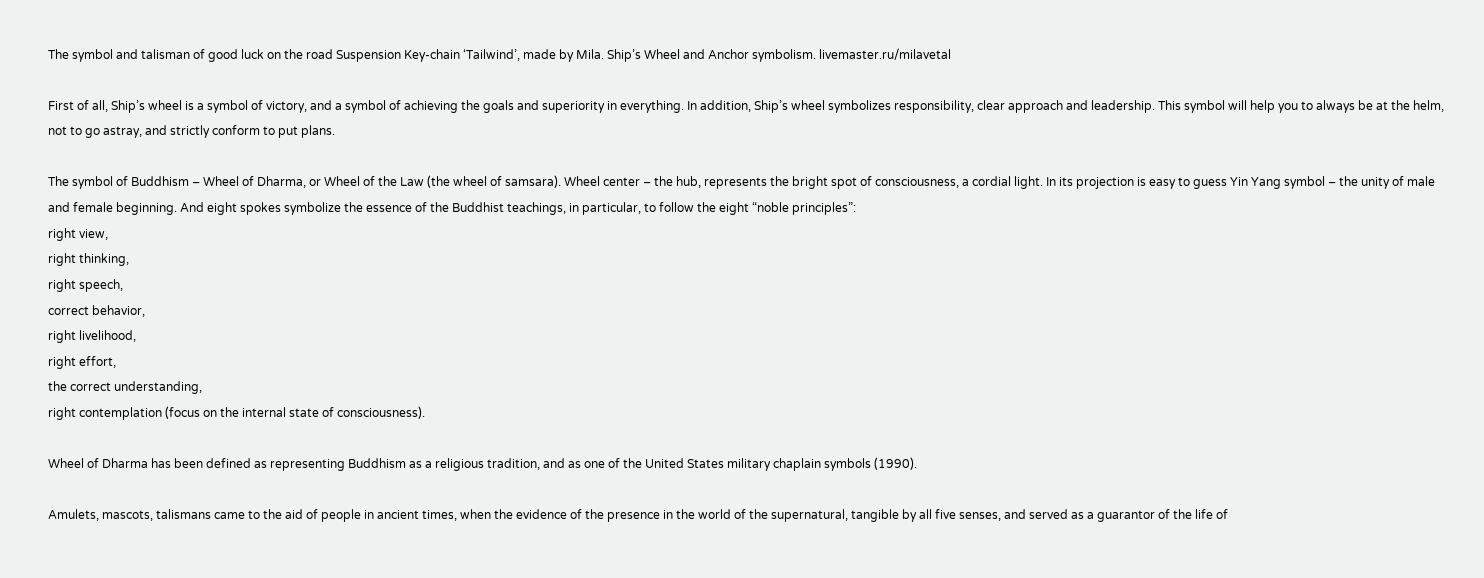The symbol and talisman of good luck on the road Suspension Key-chain ‘Tailwind’, made by Mila. Ship’s Wheel and Anchor symbolism. livemaster.ru/milavetal

First of all, Ship’s wheel is a symbol of victory, and a symbol of achieving the goals and superiority in everything. In addition, Ship’s wheel symbolizes responsibility, clear approach and leadership. This symbol will help you to always be at the helm, not to go astray, and strictly conform to put plans.

The symbol of Buddhism – Wheel of Dharma, or Wheel of the Law (the wheel of samsara). Wheel center – the hub, represents the bright spot of consciousness, a cordial light. In its projection is easy to guess Yin Yang symbol – the unity of male and female beginning. And eight spokes symbolize the essence of the Buddhist teachings, in particular, to follow the eight “noble principles”:
right view,
right thinking,
right speech,
correct behavior,
right livelihood,
right effort,
the correct understanding,
right contemplation (focus on the internal state of consciousness).

Wheel of Dharma has been defined as representing Buddhism as a religious tradition, and as one of the United States military chaplain symbols (1990).

Amulets, mascots, talismans came to the aid of people in ancient times, when the evidence of the presence in the world of the supernatural, tangible by all five senses, and served as a guarantor of the life of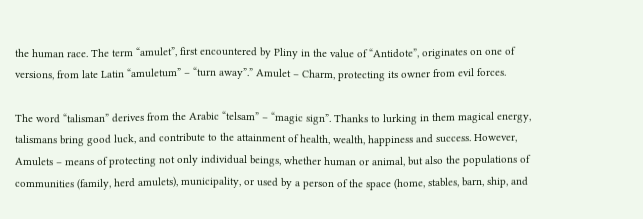the human race. The term “amulet”, first encountered by Pliny in the value of “Antidote”, originates on one of versions, from late Latin “amuletum” – “turn away”.” Amulet – Charm, protecting its owner from evil forces.

The word “talisman” derives from the Arabic “telsam” – “magic sign”. Thanks to lurking in them magical energy, talismans bring good luck, and contribute to the attainment of health, wealth, happiness and success. However, Amulets – means of protecting not only individual beings, whether human or animal, but also the populations of communities (family, herd amulets), municipality, or used by a person of the space (home, stables, barn, ship, and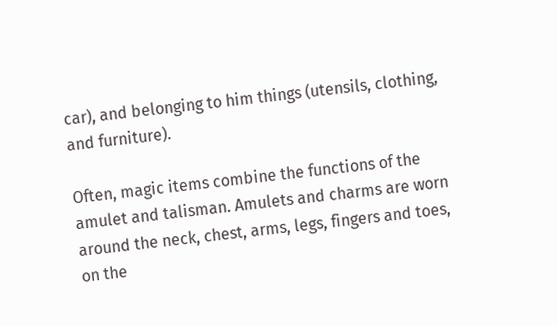car), and belonging to him things (utensils, clothing, and furniture).

Often, magic items combine the functions of the amulet and talisman. Amulets and charms are worn around the neck, chest, arms, legs, fingers and toes, on the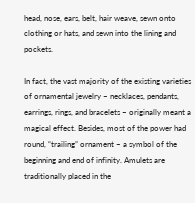head, nose, ears, belt, hair weave, sewn onto clothing or hats, and sewn into the lining and pockets.

In fact, the vast majority of the existing varieties of ornamental jewelry – necklaces, pendants, earrings, rings, and bracelets – originally meant a magical effect. Besides, most of the power had round, “trailing” ornament – a symbol of the beginning and end of infinity. Amulets are traditionally placed in the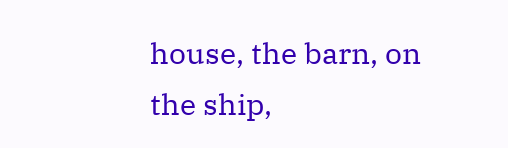house, the barn, on the ship,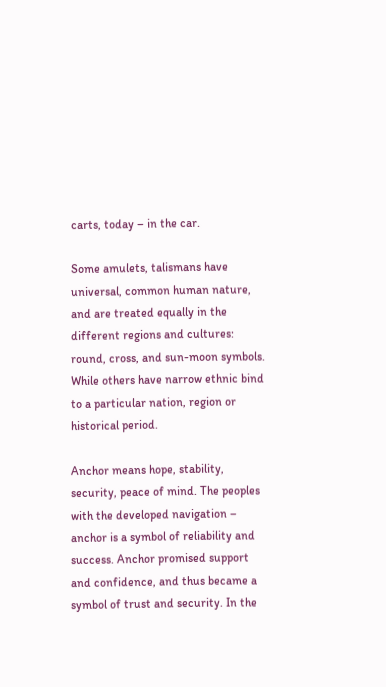carts, today – in the car.

Some amulets, talismans have universal, common human nature, and are treated equally in the different regions and cultures: round, cross, and sun-moon symbols. While others have narrow ethnic bind to a particular nation, region or historical period.

Anchor means hope, stability, security, peace of mind. The peoples with the developed navigation – anchor is a symbol of reliability and success. Anchor promised support and confidence, and thus became a symbol of trust and security. In the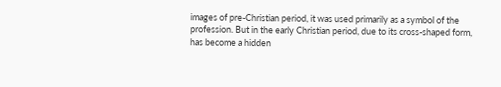images of pre-Christian period, it was used primarily as a symbol of the profession. But in the early Christian period, due to its cross-shaped form, has become a hidden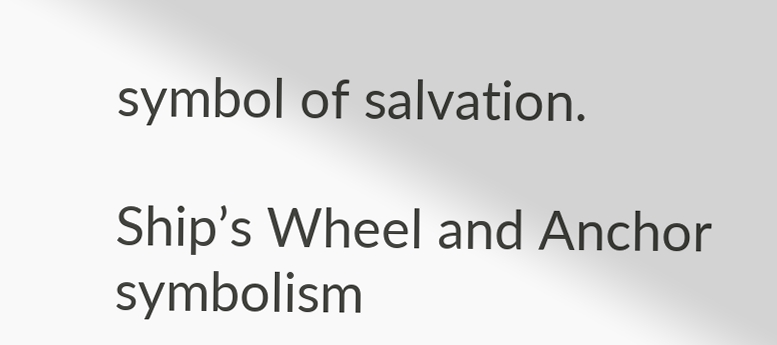symbol of salvation.

Ship’s Wheel and Anchor symbolism